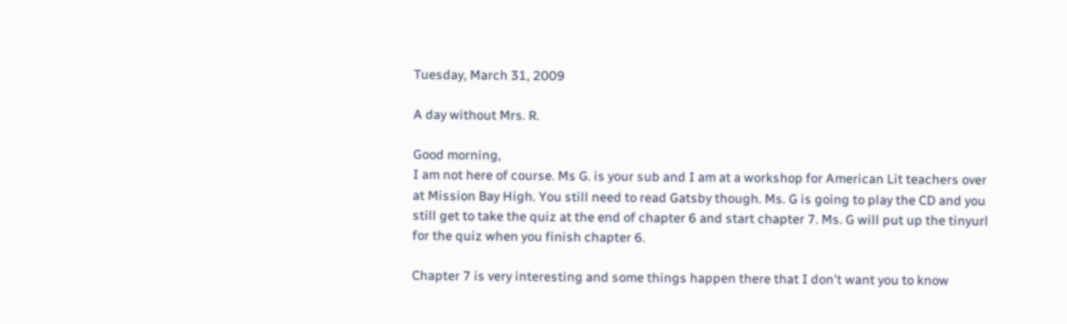Tuesday, March 31, 2009

A day without Mrs. R.

Good morning,
I am not here of course. Ms G. is your sub and I am at a workshop for American Lit teachers over at Mission Bay High. You still need to read Gatsby though. Ms. G is going to play the CD and you still get to take the quiz at the end of chapter 6 and start chapter 7. Ms. G will put up the tinyurl for the quiz when you finish chapter 6.

Chapter 7 is very interesting and some things happen there that I don't want you to know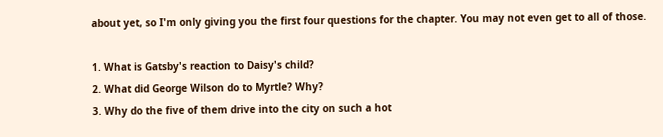about yet, so I'm only giving you the first four questions for the chapter. You may not even get to all of those.

1. What is Gatsby's reaction to Daisy's child?
2. What did George Wilson do to Myrtle? Why?
3. Why do the five of them drive into the city on such a hot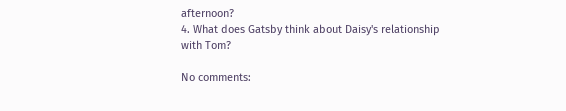afternoon?
4. What does Gatsby think about Daisy's relationship with Tom?

No comments: